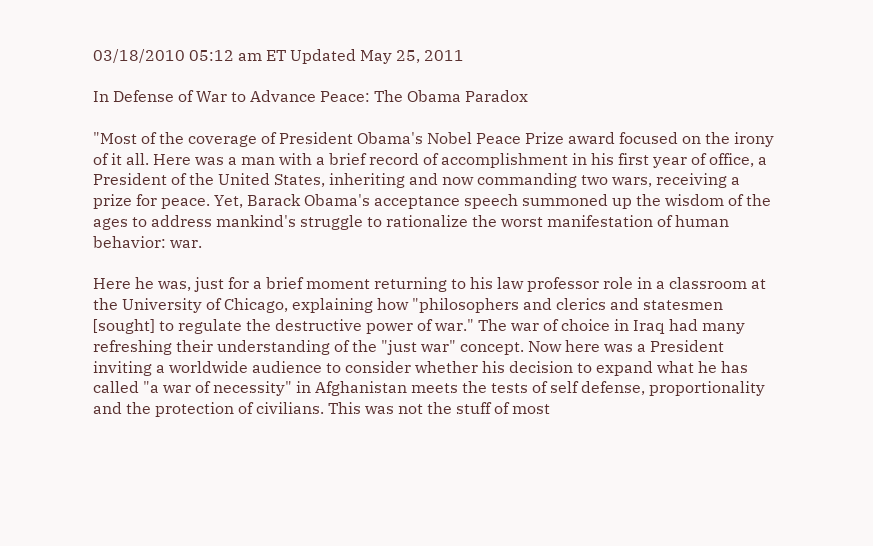03/18/2010 05:12 am ET Updated May 25, 2011

In Defense of War to Advance Peace: The Obama Paradox

"Most of the coverage of President Obama's Nobel Peace Prize award focused on the irony of it all. Here was a man with a brief record of accomplishment in his first year of office, a President of the United States, inheriting and now commanding two wars, receiving a prize for peace. Yet, Barack Obama's acceptance speech summoned up the wisdom of the ages to address mankind's struggle to rationalize the worst manifestation of human behavior: war.

Here he was, just for a brief moment returning to his law professor role in a classroom at the University of Chicago, explaining how "philosophers and clerics and statesmen [sought] to regulate the destructive power of war." The war of choice in Iraq had many refreshing their understanding of the "just war" concept. Now here was a President inviting a worldwide audience to consider whether his decision to expand what he has called "a war of necessity" in Afghanistan meets the tests of self defense, proportionality and the protection of civilians. This was not the stuff of most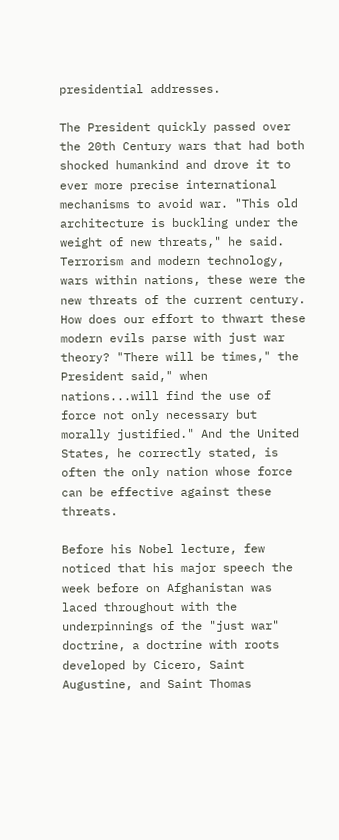presidential addresses.

The President quickly passed over the 20th Century wars that had both shocked humankind and drove it to ever more precise international mechanisms to avoid war. "This old architecture is buckling under the weight of new threats," he said. Terrorism and modern technology, wars within nations, these were the new threats of the current century. How does our effort to thwart these modern evils parse with just war theory? "There will be times," the President said," when nations...will find the use of force not only necessary but morally justified." And the United States, he correctly stated, is often the only nation whose force can be effective against these threats.

Before his Nobel lecture, few noticed that his major speech the week before on Afghanistan was laced throughout with the underpinnings of the "just war" doctrine, a doctrine with roots developed by Cicero, Saint Augustine, and Saint Thomas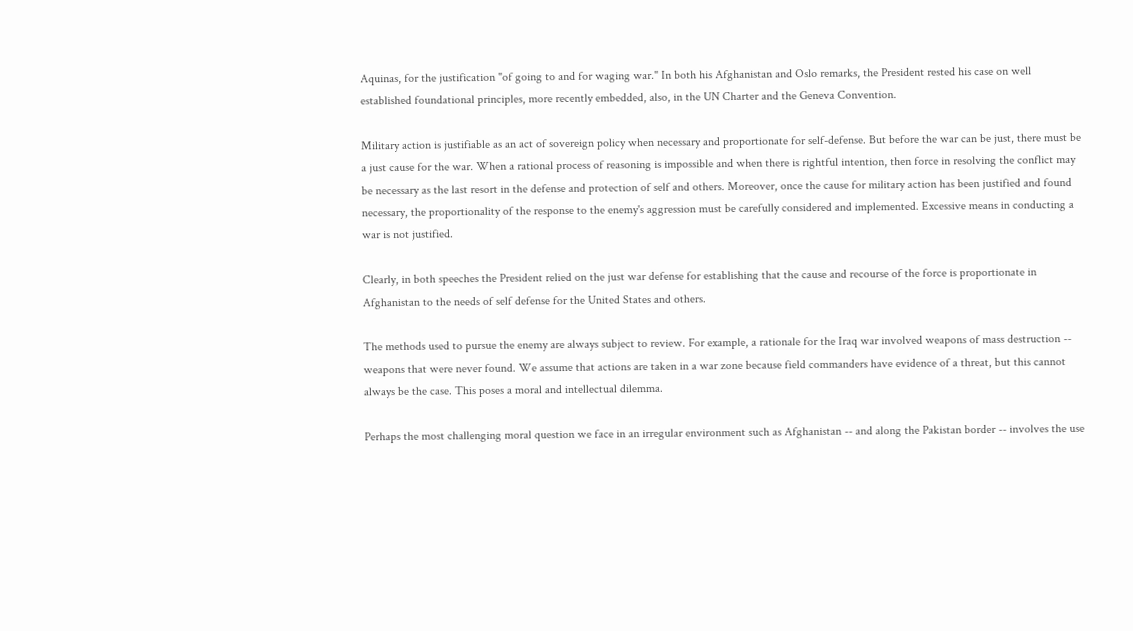Aquinas, for the justification "of going to and for waging war." In both his Afghanistan and Oslo remarks, the President rested his case on well established foundational principles, more recently embedded, also, in the UN Charter and the Geneva Convention.

Military action is justifiable as an act of sovereign policy when necessary and proportionate for self-defense. But before the war can be just, there must be a just cause for the war. When a rational process of reasoning is impossible and when there is rightful intention, then force in resolving the conflict may be necessary as the last resort in the defense and protection of self and others. Moreover, once the cause for military action has been justified and found necessary, the proportionality of the response to the enemy's aggression must be carefully considered and implemented. Excessive means in conducting a war is not justified.

Clearly, in both speeches the President relied on the just war defense for establishing that the cause and recourse of the force is proportionate in Afghanistan to the needs of self defense for the United States and others.

The methods used to pursue the enemy are always subject to review. For example, a rationale for the Iraq war involved weapons of mass destruction -- weapons that were never found. We assume that actions are taken in a war zone because field commanders have evidence of a threat, but this cannot always be the case. This poses a moral and intellectual dilemma.

Perhaps the most challenging moral question we face in an irregular environment such as Afghanistan -- and along the Pakistan border -- involves the use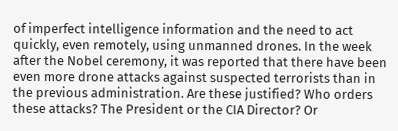of imperfect intelligence information and the need to act quickly, even remotely, using unmanned drones. In the week after the Nobel ceremony, it was reported that there have been even more drone attacks against suspected terrorists than in the previous administration. Are these justified? Who orders these attacks? The President or the CIA Director? Or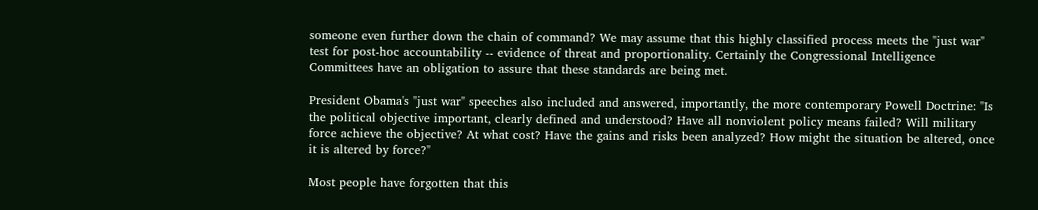someone even further down the chain of command? We may assume that this highly classified process meets the "just war" test for post-hoc accountability -- evidence of threat and proportionality. Certainly the Congressional Intelligence Committees have an obligation to assure that these standards are being met.

President Obama's "just war" speeches also included and answered, importantly, the more contemporary Powell Doctrine: "Is the political objective important, clearly defined and understood? Have all nonviolent policy means failed? Will military force achieve the objective? At what cost? Have the gains and risks been analyzed? How might the situation be altered, once it is altered by force?"

Most people have forgotten that this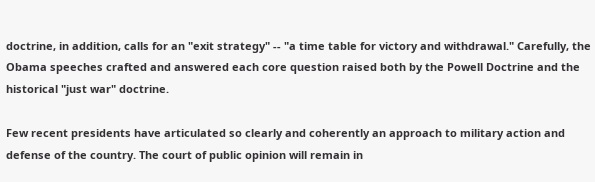doctrine, in addition, calls for an "exit strategy" -- "a time table for victory and withdrawal." Carefully, the Obama speeches crafted and answered each core question raised both by the Powell Doctrine and the historical "just war" doctrine.

Few recent presidents have articulated so clearly and coherently an approach to military action and defense of the country. The court of public opinion will remain in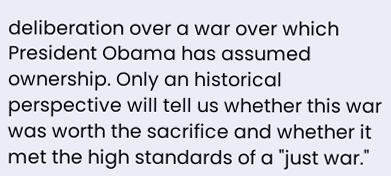deliberation over a war over which President Obama has assumed ownership. Only an historical perspective will tell us whether this war was worth the sacrifice and whether it met the high standards of a "just war."